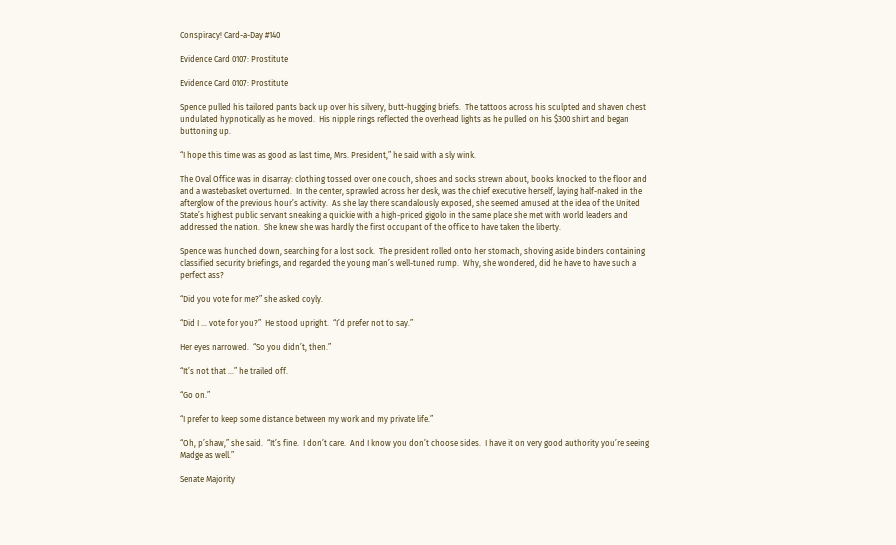Conspiracy! Card-a-Day #140

Evidence Card 0107: Prostitute

Evidence Card 0107: Prostitute

Spence pulled his tailored pants back up over his silvery, butt-hugging briefs.  The tattoos across his sculpted and shaven chest undulated hypnotically as he moved.  His nipple rings reflected the overhead lights as he pulled on his $300 shirt and began buttoning up.

“I hope this time was as good as last time, Mrs. President,” he said with a sly wink.

The Oval Office was in disarray: clothing tossed over one couch, shoes and socks strewn about, books knocked to the floor and and a wastebasket overturned.  In the center, sprawled across her desk, was the chief executive herself, laying half-naked in the afterglow of the previous hour’s activity.  As she lay there scandalously exposed, she seemed amused at the idea of the United State’s highest public servant sneaking a quickie with a high-priced gigolo in the same place she met with world leaders and addressed the nation.  She knew she was hardly the first occupant of the office to have taken the liberty.

Spence was hunched down, searching for a lost sock.  The president rolled onto her stomach, shoving aside binders containing classified security briefings, and regarded the young man’s well-tuned rump.  Why, she wondered, did he have to have such a perfect ass?

“Did you vote for me?” she asked coyly.

“Did I … vote for you?”  He stood upright.  “I’d prefer not to say.”

Her eyes narrowed.  “So you didn’t, then.”

“It’s not that …” he trailed off.

“Go on.”

“I prefer to keep some distance between my work and my private life.”

“Oh, p’shaw,” she said.  “It’s fine.  I don’t care.  And I know you don’t choose sides.  I have it on very good authority you’re seeing Madge as well.”

Senate Majority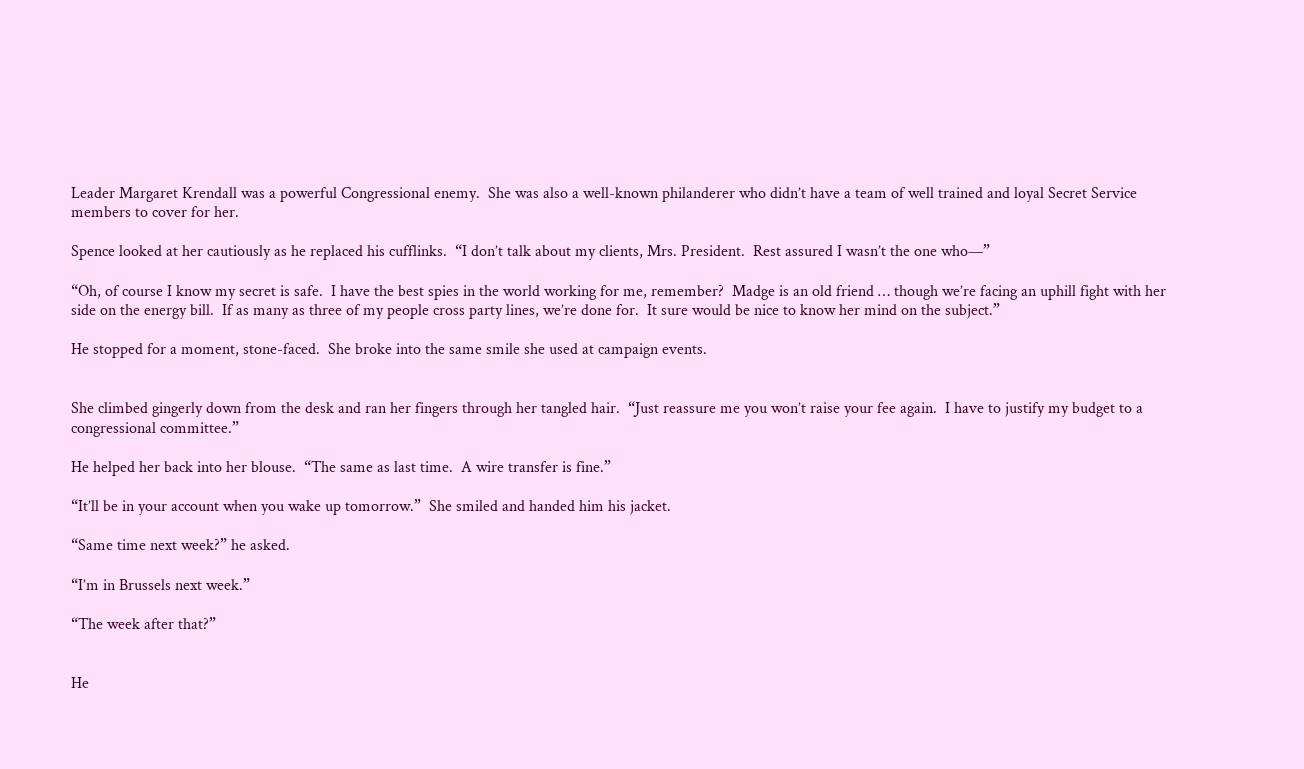Leader Margaret Krendall was a powerful Congressional enemy.  She was also a well-known philanderer who didn’t have a team of well trained and loyal Secret Service members to cover for her.

Spence looked at her cautiously as he replaced his cufflinks.  “I don’t talk about my clients, Mrs. President.  Rest assured I wasn’t the one who—”

“Oh, of course I know my secret is safe.  I have the best spies in the world working for me, remember?  Madge is an old friend … though we’re facing an uphill fight with her side on the energy bill.  If as many as three of my people cross party lines, we’re done for.  It sure would be nice to know her mind on the subject.”

He stopped for a moment, stone-faced.  She broke into the same smile she used at campaign events.


She climbed gingerly down from the desk and ran her fingers through her tangled hair.  “Just reassure me you won’t raise your fee again.  I have to justify my budget to a congressional committee.”

He helped her back into her blouse.  “The same as last time.  A wire transfer is fine.”

“It’ll be in your account when you wake up tomorrow.”  She smiled and handed him his jacket.

“Same time next week?” he asked.

“I’m in Brussels next week.”

“The week after that?”


He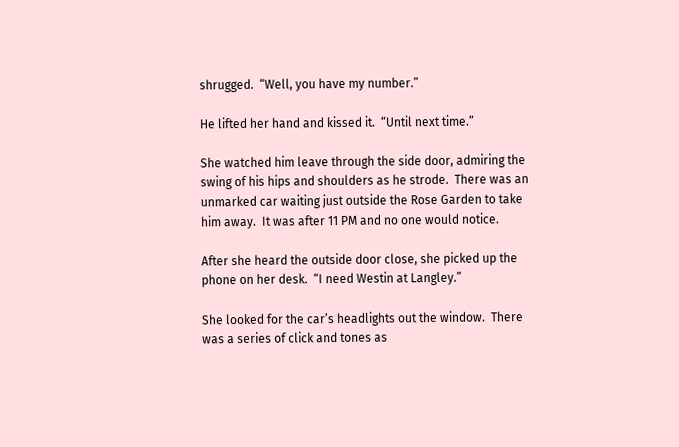shrugged.  “Well, you have my number.”

He lifted her hand and kissed it.  “Until next time.”

She watched him leave through the side door, admiring the swing of his hips and shoulders as he strode.  There was an unmarked car waiting just outside the Rose Garden to take him away.  It was after 11 PM and no one would notice.

After she heard the outside door close, she picked up the phone on her desk.  “I need Westin at Langley.”

She looked for the car’s headlights out the window.  There was a series of click and tones as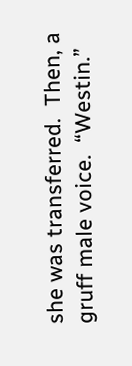she was transferred.  Then, a gruff male voice.  “Westin.”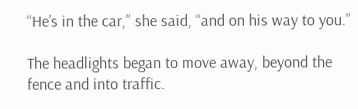“He’s in the car,” she said, “and on his way to you.”

The headlights began to move away, beyond the fence and into traffic.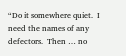“Do it somewhere quiet.  I need the names of any defectors.  Then … no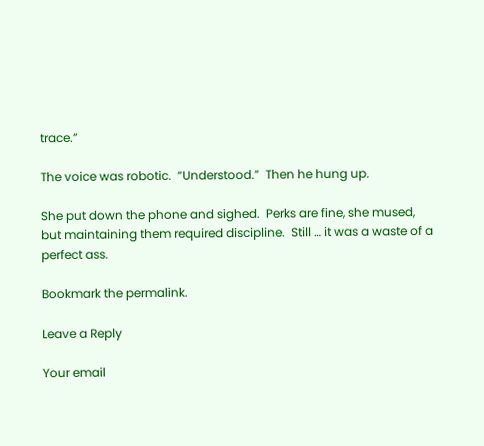trace.”

The voice was robotic.  “Understood.”  Then he hung up.

She put down the phone and sighed.  Perks are fine, she mused, but maintaining them required discipline.  Still … it was a waste of a perfect ass.

Bookmark the permalink.

Leave a Reply

Your email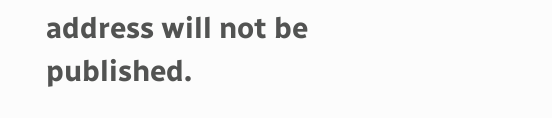address will not be published.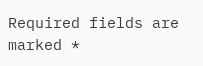Required fields are marked *